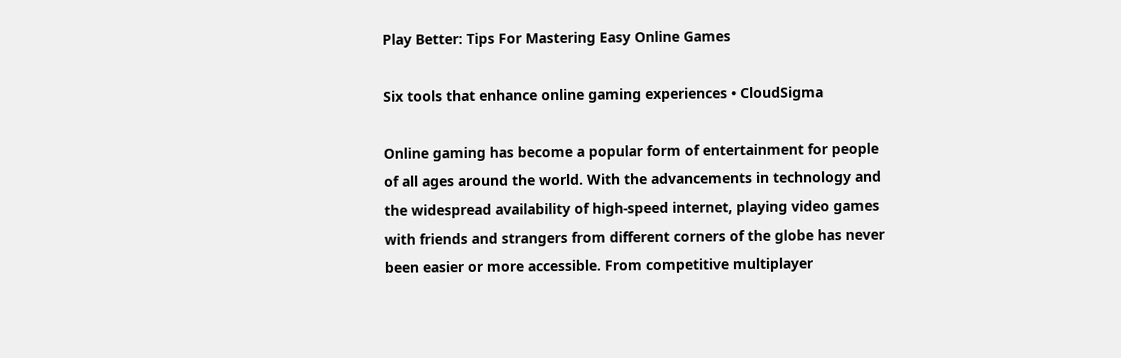Play Better: Tips For Mastering Easy Online Games

Six tools that enhance online gaming experiences • CloudSigma

Online gaming has become a popular form of entertainment for people of all ages around the world. With the advancements in technology and the widespread availability of high-speed internet, playing video games with friends and strangers from different corners of the globe has never been easier or more accessible. From competitive multiplayer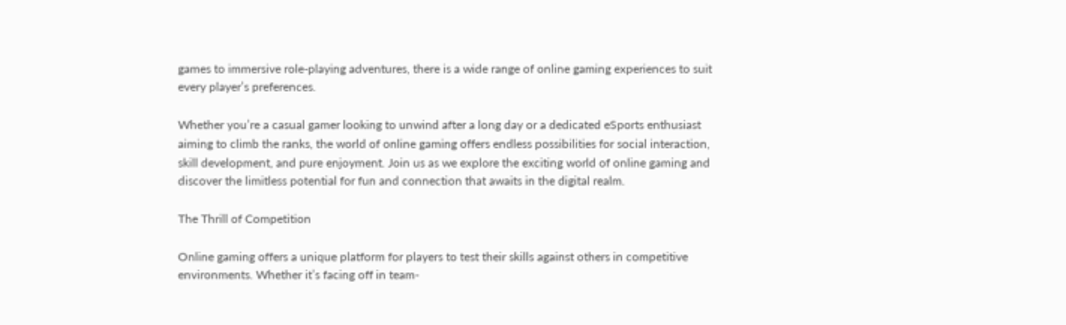games to immersive role-playing adventures, there is a wide range of online gaming experiences to suit every player’s preferences.

Whether you’re a casual gamer looking to unwind after a long day or a dedicated eSports enthusiast aiming to climb the ranks, the world of online gaming offers endless possibilities for social interaction, skill development, and pure enjoyment. Join us as we explore the exciting world of online gaming and discover the limitless potential for fun and connection that awaits in the digital realm.

The Thrill of Competition

Online gaming offers a unique platform for players to test their skills against others in competitive environments. Whether it’s facing off in team-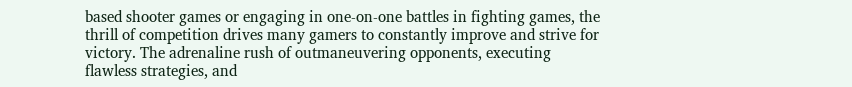based shooter games or engaging in one-on-one battles in fighting games, the thrill of competition drives many gamers to constantly improve and strive for victory. The adrenaline rush of outmaneuvering opponents, executing flawless strategies, and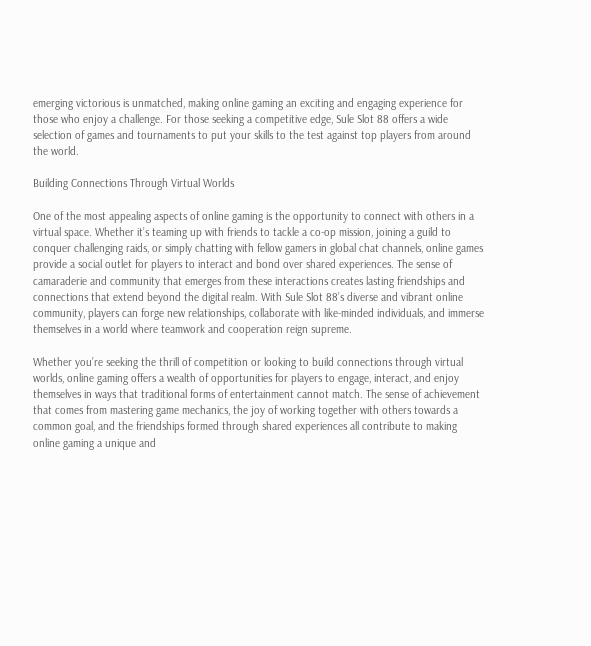emerging victorious is unmatched, making online gaming an exciting and engaging experience for those who enjoy a challenge. For those seeking a competitive edge, Sule Slot 88 offers a wide selection of games and tournaments to put your skills to the test against top players from around the world.

Building Connections Through Virtual Worlds

One of the most appealing aspects of online gaming is the opportunity to connect with others in a virtual space. Whether it’s teaming up with friends to tackle a co-op mission, joining a guild to conquer challenging raids, or simply chatting with fellow gamers in global chat channels, online games provide a social outlet for players to interact and bond over shared experiences. The sense of camaraderie and community that emerges from these interactions creates lasting friendships and connections that extend beyond the digital realm. With Sule Slot 88’s diverse and vibrant online community, players can forge new relationships, collaborate with like-minded individuals, and immerse themselves in a world where teamwork and cooperation reign supreme.

Whether you’re seeking the thrill of competition or looking to build connections through virtual worlds, online gaming offers a wealth of opportunities for players to engage, interact, and enjoy themselves in ways that traditional forms of entertainment cannot match. The sense of achievement that comes from mastering game mechanics, the joy of working together with others towards a common goal, and the friendships formed through shared experiences all contribute to making online gaming a unique and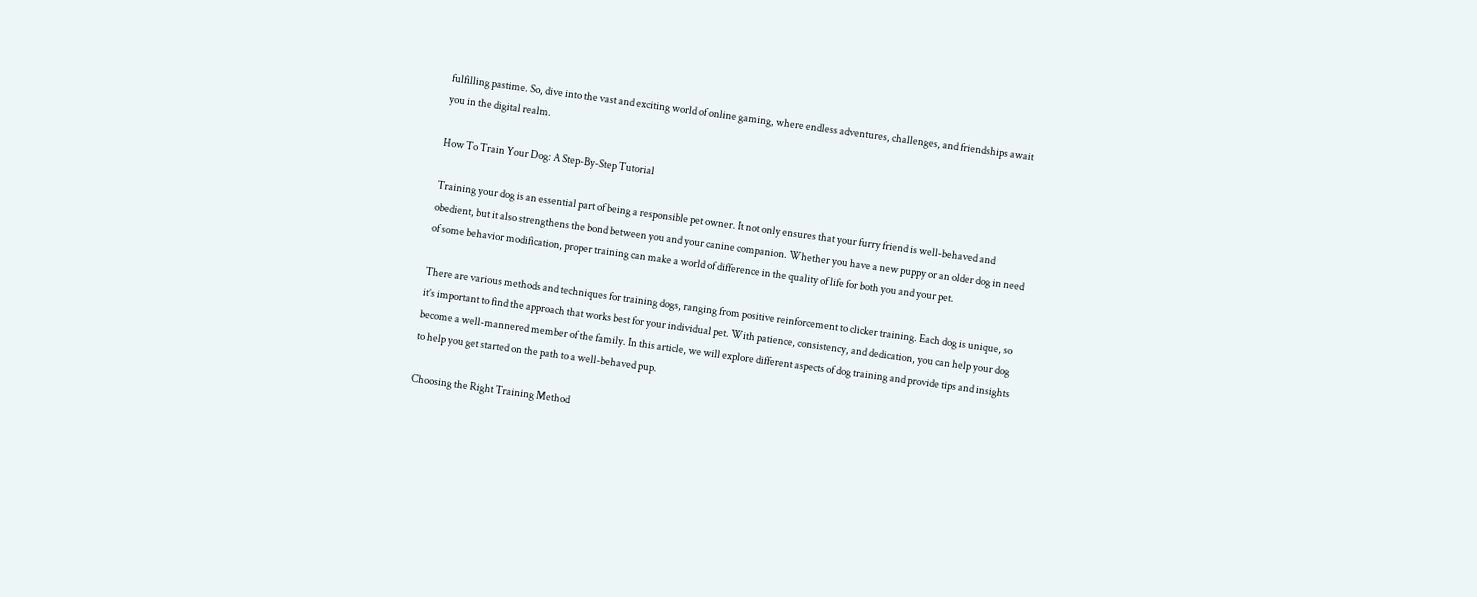fulfilling pastime. So, dive into the vast and exciting world of online gaming, where endless adventures, challenges, and friendships await you in the digital realm.

How To Train Your Dog: A Step-By-Step Tutorial

Training your dog is an essential part of being a responsible pet owner. It not only ensures that your furry friend is well-behaved and obedient, but it also strengthens the bond between you and your canine companion. Whether you have a new puppy or an older dog in need of some behavior modification, proper training can make a world of difference in the quality of life for both you and your pet.

There are various methods and techniques for training dogs, ranging from positive reinforcement to clicker training. Each dog is unique, so it’s important to find the approach that works best for your individual pet. With patience, consistency, and dedication, you can help your dog become a well-mannered member of the family. In this article, we will explore different aspects of dog training and provide tips and insights to help you get started on the path to a well-behaved pup.

Choosing the Right Training Method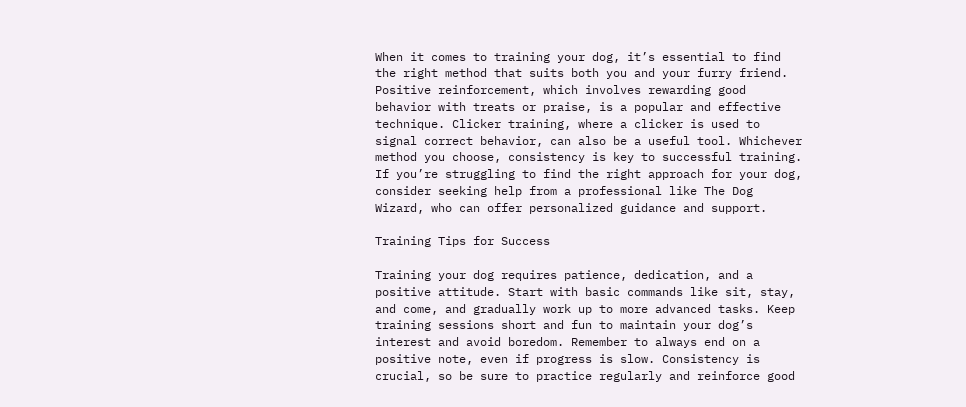When it comes to training your dog, it’s essential to find the right method that suits both you and your furry friend. Positive reinforcement, which involves rewarding good behavior with treats or praise, is a popular and effective technique. Clicker training, where a clicker is used to signal correct behavior, can also be a useful tool. Whichever method you choose, consistency is key to successful training. If you’re struggling to find the right approach for your dog, consider seeking help from a professional like The Dog Wizard, who can offer personalized guidance and support.

Training Tips for Success

Training your dog requires patience, dedication, and a positive attitude. Start with basic commands like sit, stay, and come, and gradually work up to more advanced tasks. Keep training sessions short and fun to maintain your dog’s interest and avoid boredom. Remember to always end on a positive note, even if progress is slow. Consistency is crucial, so be sure to practice regularly and reinforce good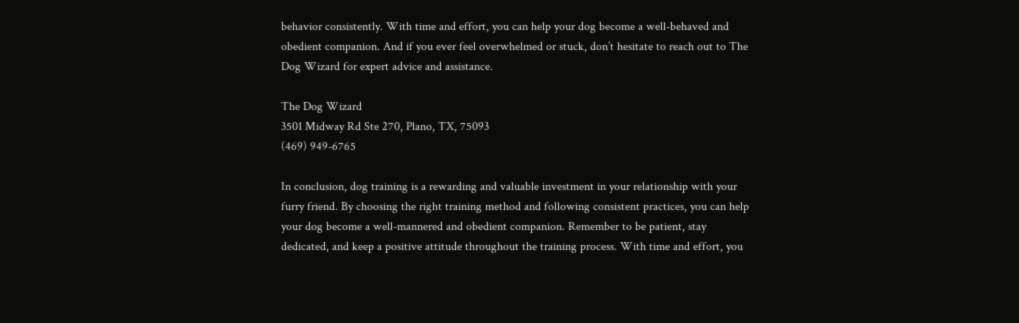behavior consistently. With time and effort, you can help your dog become a well-behaved and obedient companion. And if you ever feel overwhelmed or stuck, don’t hesitate to reach out to The Dog Wizard for expert advice and assistance.

The Dog Wizard
3501 Midway Rd Ste 270, Plano, TX, 75093
(469) 949-6765

In conclusion, dog training is a rewarding and valuable investment in your relationship with your furry friend. By choosing the right training method and following consistent practices, you can help your dog become a well-mannered and obedient companion. Remember to be patient, stay dedicated, and keep a positive attitude throughout the training process. With time and effort, you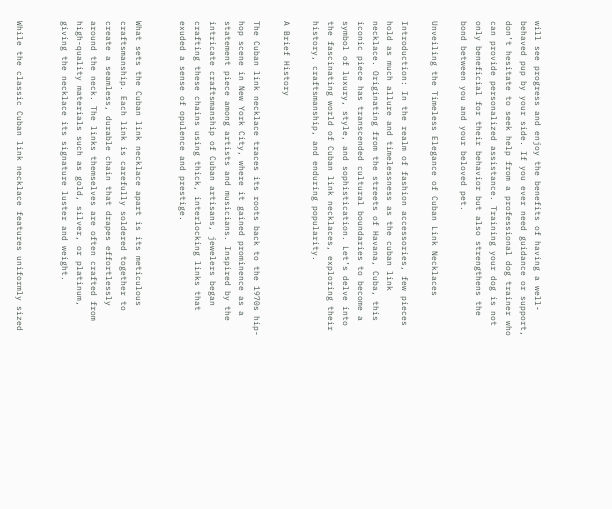will see progress and enjoy the benefits of having a well-behaved pup by your side. If you ever need guidance or support, don’t hesitate to seek help from a professional dog trainer who can provide personalized assistance. Training your dog is not only beneficial for their behavior but also strengthens the bond between you and your beloved pet.

Unveiling the Timeless Elegance of Cuban Link Necklaces

Introduction: In the realm of fashion accessories, few pieces hold as much allure and timelessness as the cuban link necklace. Originating from the streets of Havana, Cuba, this iconic piece has transcended cultural boundaries to become a symbol of luxury, style, and sophistication. Let’s delve into the fascinating world of Cuban link necklaces, exploring their history, craftsmanship, and enduring popularity.

A Brief History

The Cuban link necklace traces its roots back to the 1970s hip-hop scene in New York City, where it gained prominence as a statement piece among artists and musicians. Inspired by the intricate craftsmanship of Cuban artisans, jewelers began crafting these chains using thick, interlocking links that exuded a sense of opulence and prestige.


What sets the Cuban link necklace apart is its meticulous craftsmanship. Each link is carefully soldered together to create a seamless, durable chain that drapes effortlessly around the neck. The links themselves are often crafted from high-quality materials such as gold, silver, or platinum, giving the necklace its signature luster and weight.


While the classic Cuban link necklace features uniformly sized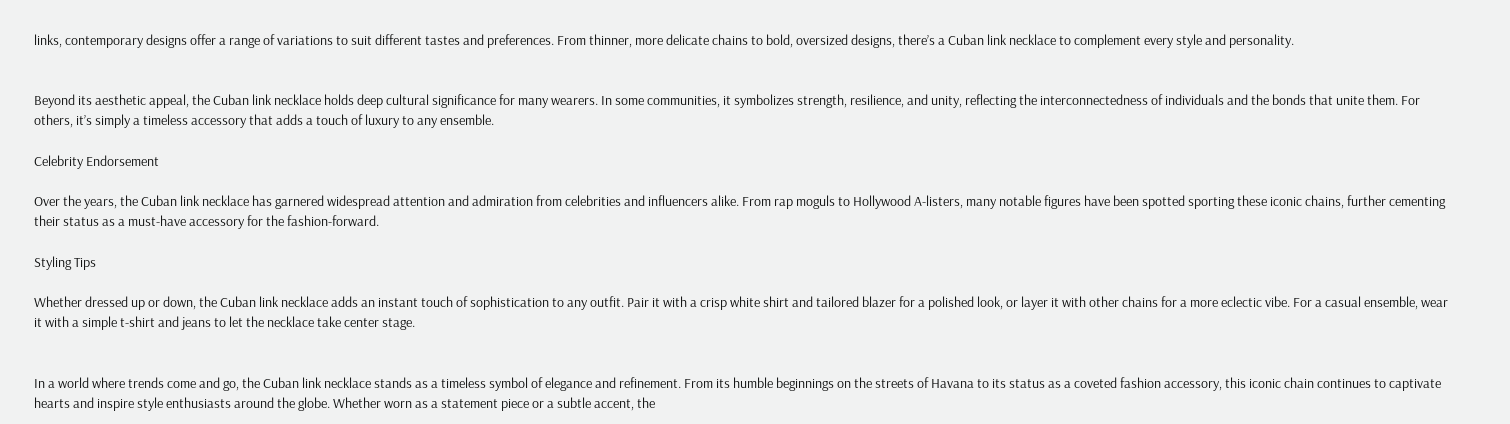links, contemporary designs offer a range of variations to suit different tastes and preferences. From thinner, more delicate chains to bold, oversized designs, there’s a Cuban link necklace to complement every style and personality.


Beyond its aesthetic appeal, the Cuban link necklace holds deep cultural significance for many wearers. In some communities, it symbolizes strength, resilience, and unity, reflecting the interconnectedness of individuals and the bonds that unite them. For others, it’s simply a timeless accessory that adds a touch of luxury to any ensemble.

Celebrity Endorsement

Over the years, the Cuban link necklace has garnered widespread attention and admiration from celebrities and influencers alike. From rap moguls to Hollywood A-listers, many notable figures have been spotted sporting these iconic chains, further cementing their status as a must-have accessory for the fashion-forward.

Styling Tips

Whether dressed up or down, the Cuban link necklace adds an instant touch of sophistication to any outfit. Pair it with a crisp white shirt and tailored blazer for a polished look, or layer it with other chains for a more eclectic vibe. For a casual ensemble, wear it with a simple t-shirt and jeans to let the necklace take center stage.


In a world where trends come and go, the Cuban link necklace stands as a timeless symbol of elegance and refinement. From its humble beginnings on the streets of Havana to its status as a coveted fashion accessory, this iconic chain continues to captivate hearts and inspire style enthusiasts around the globe. Whether worn as a statement piece or a subtle accent, the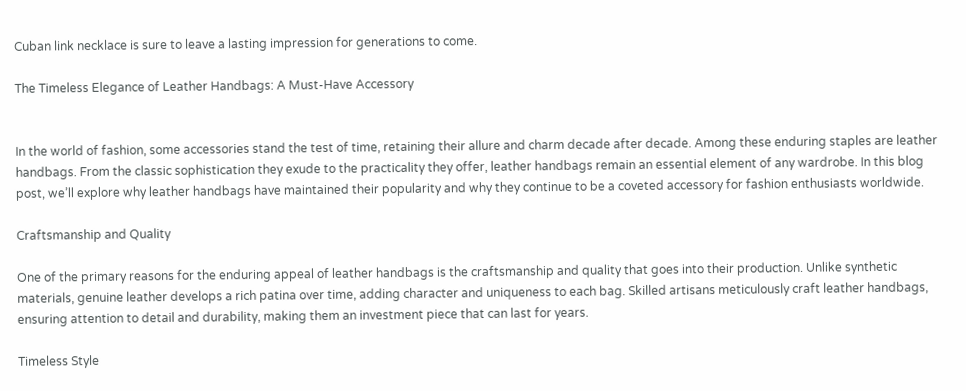Cuban link necklace is sure to leave a lasting impression for generations to come.

The Timeless Elegance of Leather Handbags: A Must-Have Accessory


In the world of fashion, some accessories stand the test of time, retaining their allure and charm decade after decade. Among these enduring staples are leather handbags. From the classic sophistication they exude to the practicality they offer, leather handbags remain an essential element of any wardrobe. In this blog post, we’ll explore why leather handbags have maintained their popularity and why they continue to be a coveted accessory for fashion enthusiasts worldwide.

Craftsmanship and Quality

One of the primary reasons for the enduring appeal of leather handbags is the craftsmanship and quality that goes into their production. Unlike synthetic materials, genuine leather develops a rich patina over time, adding character and uniqueness to each bag. Skilled artisans meticulously craft leather handbags, ensuring attention to detail and durability, making them an investment piece that can last for years.

Timeless Style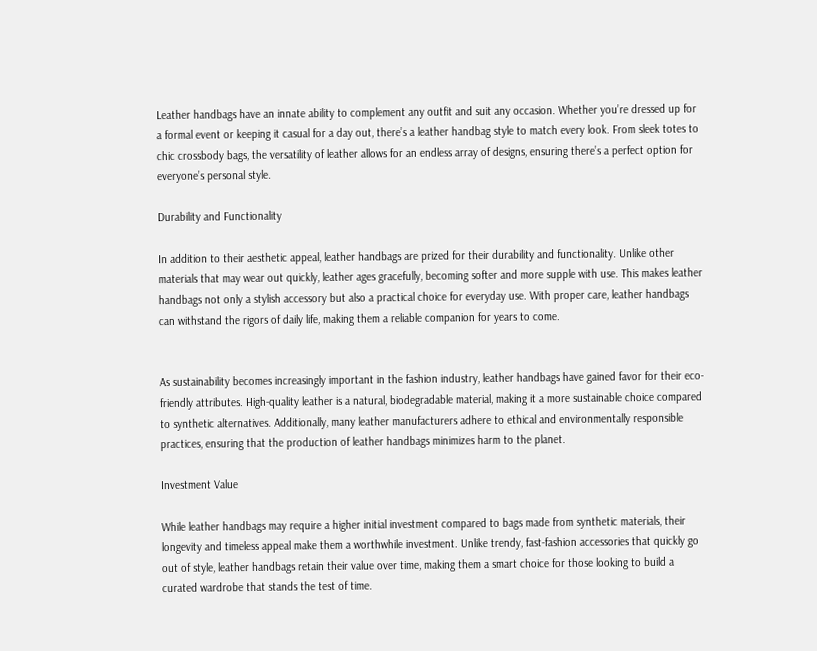Leather handbags have an innate ability to complement any outfit and suit any occasion. Whether you’re dressed up for a formal event or keeping it casual for a day out, there’s a leather handbag style to match every look. From sleek totes to chic crossbody bags, the versatility of leather allows for an endless array of designs, ensuring there’s a perfect option for everyone’s personal style.

Durability and Functionality

In addition to their aesthetic appeal, leather handbags are prized for their durability and functionality. Unlike other materials that may wear out quickly, leather ages gracefully, becoming softer and more supple with use. This makes leather handbags not only a stylish accessory but also a practical choice for everyday use. With proper care, leather handbags can withstand the rigors of daily life, making them a reliable companion for years to come.


As sustainability becomes increasingly important in the fashion industry, leather handbags have gained favor for their eco-friendly attributes. High-quality leather is a natural, biodegradable material, making it a more sustainable choice compared to synthetic alternatives. Additionally, many leather manufacturers adhere to ethical and environmentally responsible practices, ensuring that the production of leather handbags minimizes harm to the planet.

Investment Value

While leather handbags may require a higher initial investment compared to bags made from synthetic materials, their longevity and timeless appeal make them a worthwhile investment. Unlike trendy, fast-fashion accessories that quickly go out of style, leather handbags retain their value over time, making them a smart choice for those looking to build a curated wardrobe that stands the test of time.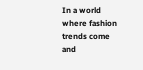In a world where fashion trends come and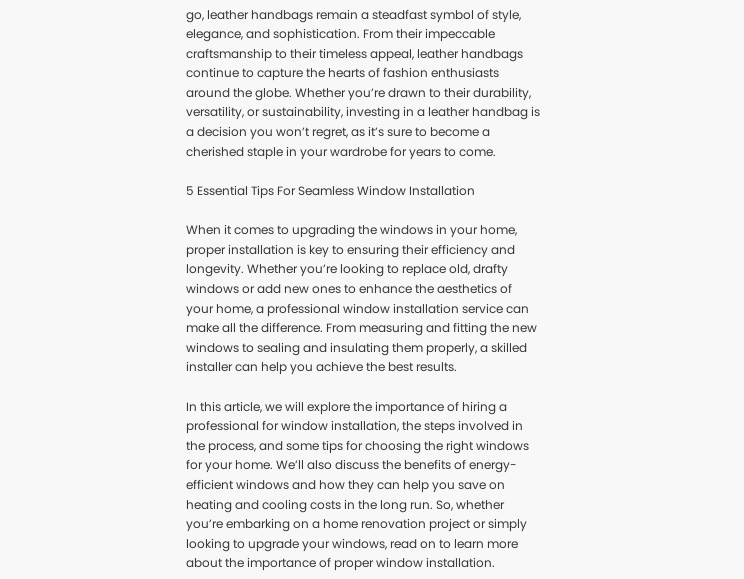go, leather handbags remain a steadfast symbol of style, elegance, and sophistication. From their impeccable craftsmanship to their timeless appeal, leather handbags continue to capture the hearts of fashion enthusiasts around the globe. Whether you’re drawn to their durability, versatility, or sustainability, investing in a leather handbag is a decision you won’t regret, as it’s sure to become a cherished staple in your wardrobe for years to come.

5 Essential Tips For Seamless Window Installation

When it comes to upgrading the windows in your home, proper installation is key to ensuring their efficiency and longevity. Whether you’re looking to replace old, drafty windows or add new ones to enhance the aesthetics of your home, a professional window installation service can make all the difference. From measuring and fitting the new windows to sealing and insulating them properly, a skilled installer can help you achieve the best results.

In this article, we will explore the importance of hiring a professional for window installation, the steps involved in the process, and some tips for choosing the right windows for your home. We’ll also discuss the benefits of energy-efficient windows and how they can help you save on heating and cooling costs in the long run. So, whether you’re embarking on a home renovation project or simply looking to upgrade your windows, read on to learn more about the importance of proper window installation.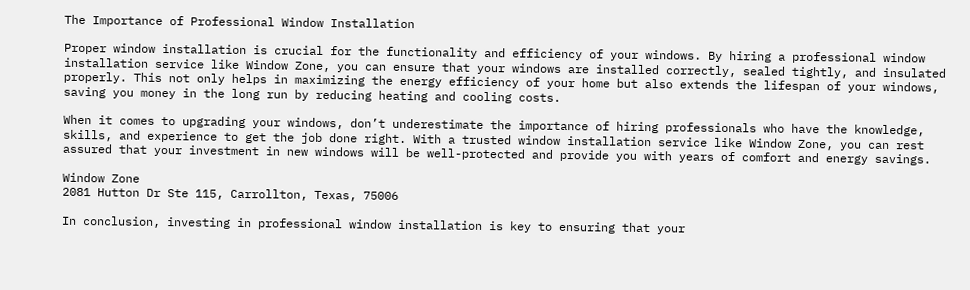The Importance of Professional Window Installation

Proper window installation is crucial for the functionality and efficiency of your windows. By hiring a professional window installation service like Window Zone, you can ensure that your windows are installed correctly, sealed tightly, and insulated properly. This not only helps in maximizing the energy efficiency of your home but also extends the lifespan of your windows, saving you money in the long run by reducing heating and cooling costs.

When it comes to upgrading your windows, don’t underestimate the importance of hiring professionals who have the knowledge, skills, and experience to get the job done right. With a trusted window installation service like Window Zone, you can rest assured that your investment in new windows will be well-protected and provide you with years of comfort and energy savings.

Window Zone
2081 Hutton Dr Ste 115, Carrollton, Texas, 75006

In conclusion, investing in professional window installation is key to ensuring that your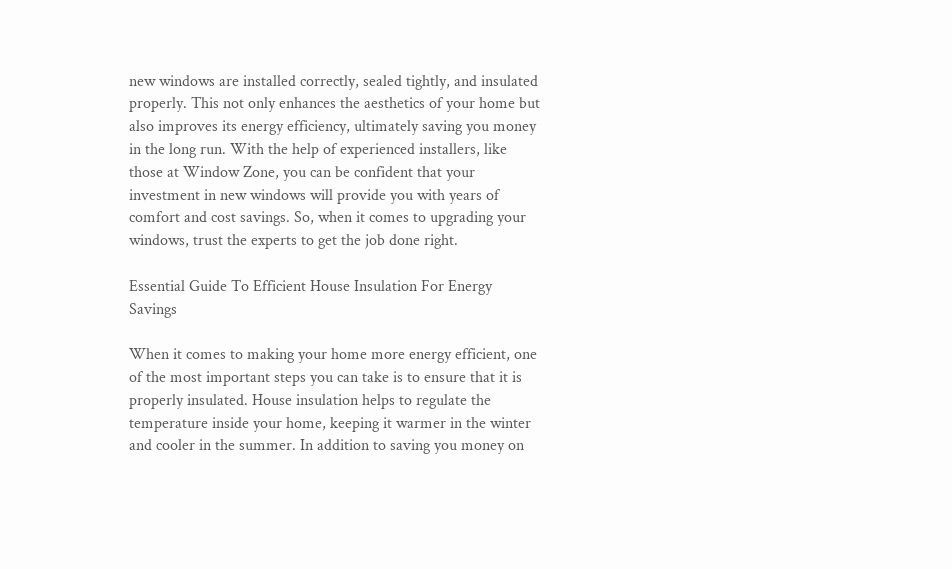new windows are installed correctly, sealed tightly, and insulated properly. This not only enhances the aesthetics of your home but also improves its energy efficiency, ultimately saving you money in the long run. With the help of experienced installers, like those at Window Zone, you can be confident that your investment in new windows will provide you with years of comfort and cost savings. So, when it comes to upgrading your windows, trust the experts to get the job done right.

Essential Guide To Efficient House Insulation For Energy Savings

When it comes to making your home more energy efficient, one of the most important steps you can take is to ensure that it is properly insulated. House insulation helps to regulate the temperature inside your home, keeping it warmer in the winter and cooler in the summer. In addition to saving you money on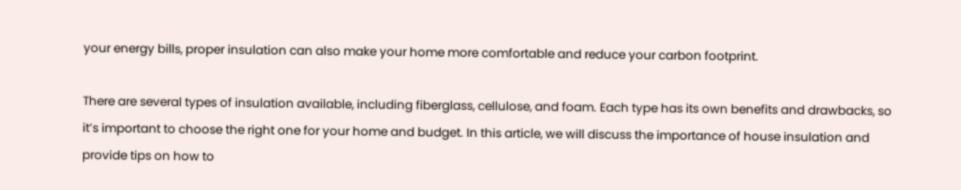your energy bills, proper insulation can also make your home more comfortable and reduce your carbon footprint.

There are several types of insulation available, including fiberglass, cellulose, and foam. Each type has its own benefits and drawbacks, so it’s important to choose the right one for your home and budget. In this article, we will discuss the importance of house insulation and provide tips on how to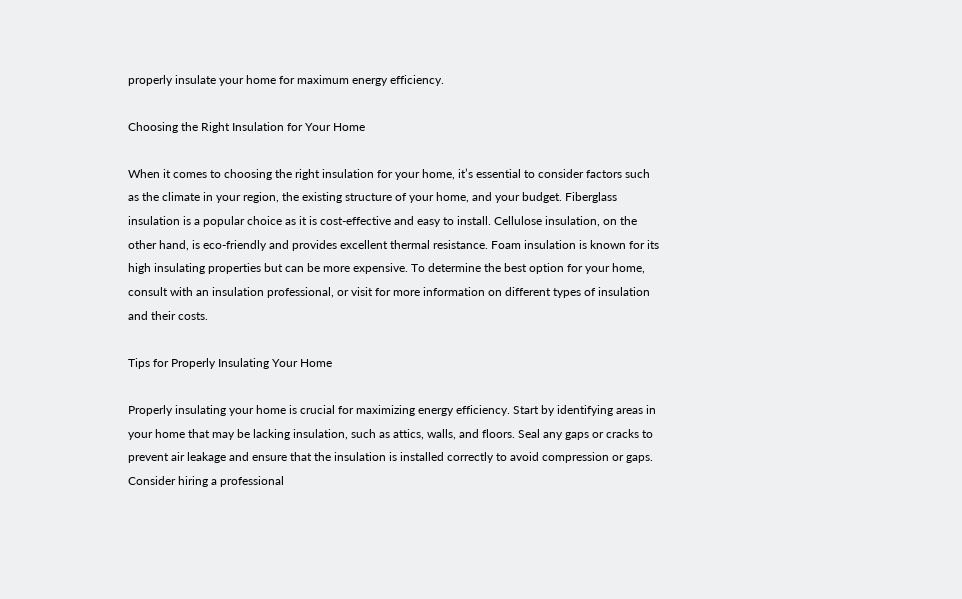properly insulate your home for maximum energy efficiency.

Choosing the Right Insulation for Your Home

When it comes to choosing the right insulation for your home, it’s essential to consider factors such as the climate in your region, the existing structure of your home, and your budget. Fiberglass insulation is a popular choice as it is cost-effective and easy to install. Cellulose insulation, on the other hand, is eco-friendly and provides excellent thermal resistance. Foam insulation is known for its high insulating properties but can be more expensive. To determine the best option for your home, consult with an insulation professional, or visit for more information on different types of insulation and their costs.

Tips for Properly Insulating Your Home

Properly insulating your home is crucial for maximizing energy efficiency. Start by identifying areas in your home that may be lacking insulation, such as attics, walls, and floors. Seal any gaps or cracks to prevent air leakage and ensure that the insulation is installed correctly to avoid compression or gaps. Consider hiring a professional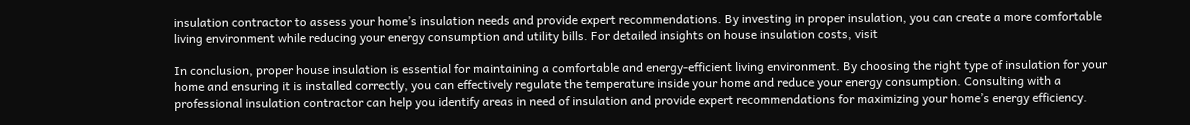insulation contractor to assess your home’s insulation needs and provide expert recommendations. By investing in proper insulation, you can create a more comfortable living environment while reducing your energy consumption and utility bills. For detailed insights on house insulation costs, visit

In conclusion, proper house insulation is essential for maintaining a comfortable and energy-efficient living environment. By choosing the right type of insulation for your home and ensuring it is installed correctly, you can effectively regulate the temperature inside your home and reduce your energy consumption. Consulting with a professional insulation contractor can help you identify areas in need of insulation and provide expert recommendations for maximizing your home’s energy efficiency.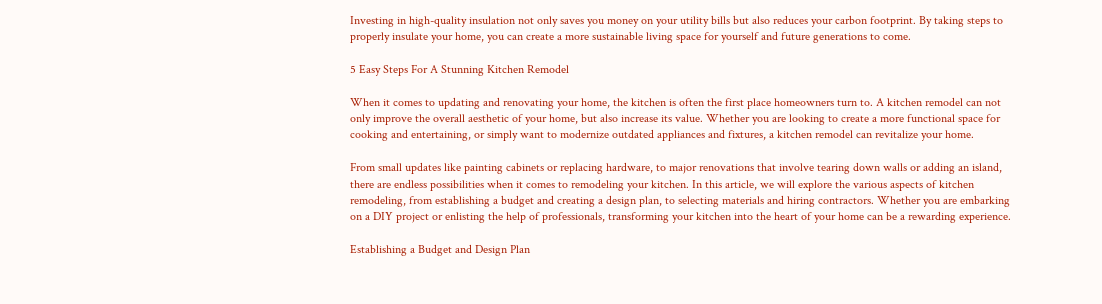Investing in high-quality insulation not only saves you money on your utility bills but also reduces your carbon footprint. By taking steps to properly insulate your home, you can create a more sustainable living space for yourself and future generations to come.

5 Easy Steps For A Stunning Kitchen Remodel

When it comes to updating and renovating your home, the kitchen is often the first place homeowners turn to. A kitchen remodel can not only improve the overall aesthetic of your home, but also increase its value. Whether you are looking to create a more functional space for cooking and entertaining, or simply want to modernize outdated appliances and fixtures, a kitchen remodel can revitalize your home.

From small updates like painting cabinets or replacing hardware, to major renovations that involve tearing down walls or adding an island, there are endless possibilities when it comes to remodeling your kitchen. In this article, we will explore the various aspects of kitchen remodeling, from establishing a budget and creating a design plan, to selecting materials and hiring contractors. Whether you are embarking on a DIY project or enlisting the help of professionals, transforming your kitchen into the heart of your home can be a rewarding experience.

Establishing a Budget and Design Plan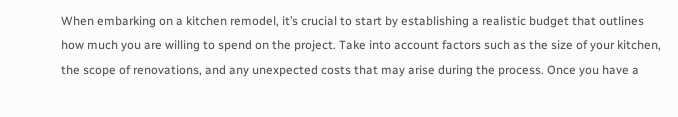When embarking on a kitchen remodel, it’s crucial to start by establishing a realistic budget that outlines how much you are willing to spend on the project. Take into account factors such as the size of your kitchen, the scope of renovations, and any unexpected costs that may arise during the process. Once you have a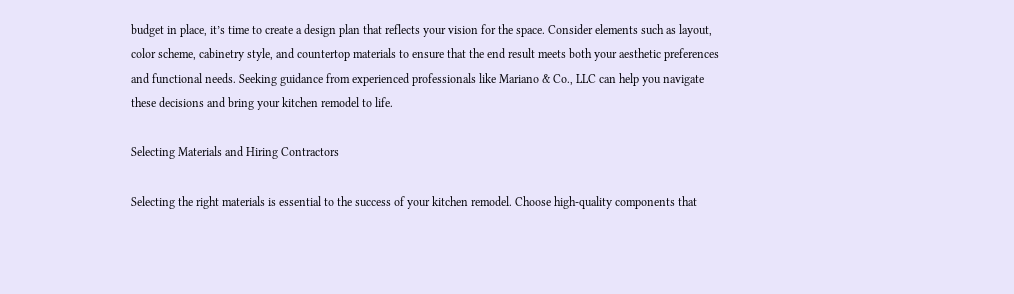budget in place, it’s time to create a design plan that reflects your vision for the space. Consider elements such as layout, color scheme, cabinetry style, and countertop materials to ensure that the end result meets both your aesthetic preferences and functional needs. Seeking guidance from experienced professionals like Mariano & Co., LLC can help you navigate these decisions and bring your kitchen remodel to life.

Selecting Materials and Hiring Contractors

Selecting the right materials is essential to the success of your kitchen remodel. Choose high-quality components that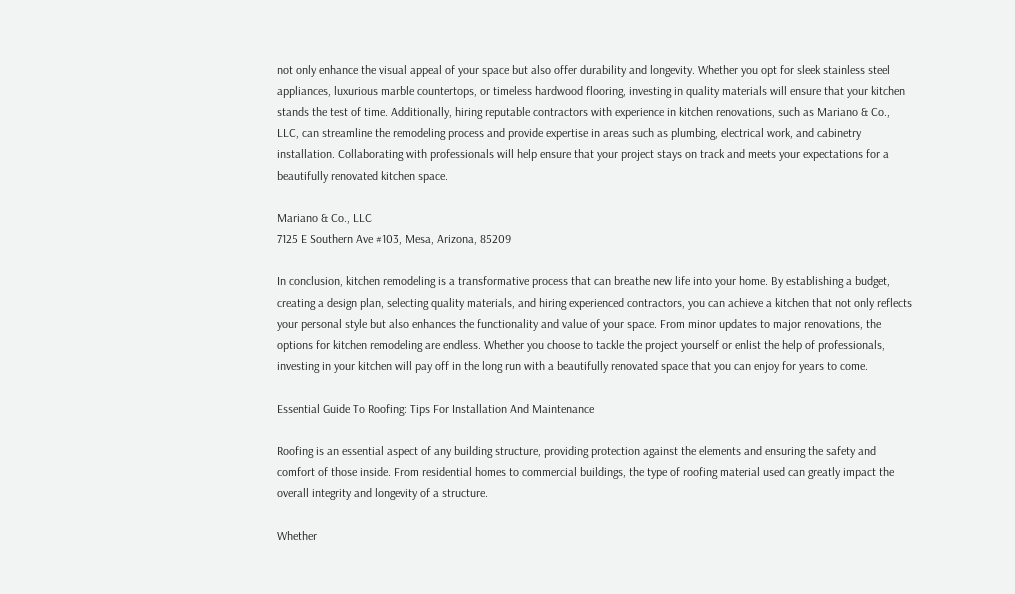not only enhance the visual appeal of your space but also offer durability and longevity. Whether you opt for sleek stainless steel appliances, luxurious marble countertops, or timeless hardwood flooring, investing in quality materials will ensure that your kitchen stands the test of time. Additionally, hiring reputable contractors with experience in kitchen renovations, such as Mariano & Co., LLC, can streamline the remodeling process and provide expertise in areas such as plumbing, electrical work, and cabinetry installation. Collaborating with professionals will help ensure that your project stays on track and meets your expectations for a beautifully renovated kitchen space.

Mariano & Co., LLC
7125 E Southern Ave #103, Mesa, Arizona, 85209

In conclusion, kitchen remodeling is a transformative process that can breathe new life into your home. By establishing a budget, creating a design plan, selecting quality materials, and hiring experienced contractors, you can achieve a kitchen that not only reflects your personal style but also enhances the functionality and value of your space. From minor updates to major renovations, the options for kitchen remodeling are endless. Whether you choose to tackle the project yourself or enlist the help of professionals, investing in your kitchen will pay off in the long run with a beautifully renovated space that you can enjoy for years to come.

Essential Guide To Roofing: Tips For Installation And Maintenance

Roofing is an essential aspect of any building structure, providing protection against the elements and ensuring the safety and comfort of those inside. From residential homes to commercial buildings, the type of roofing material used can greatly impact the overall integrity and longevity of a structure.

Whether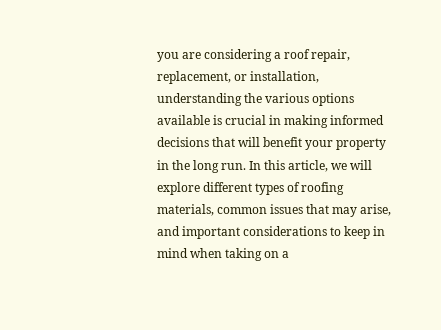you are considering a roof repair, replacement, or installation, understanding the various options available is crucial in making informed decisions that will benefit your property in the long run. In this article, we will explore different types of roofing materials, common issues that may arise, and important considerations to keep in mind when taking on a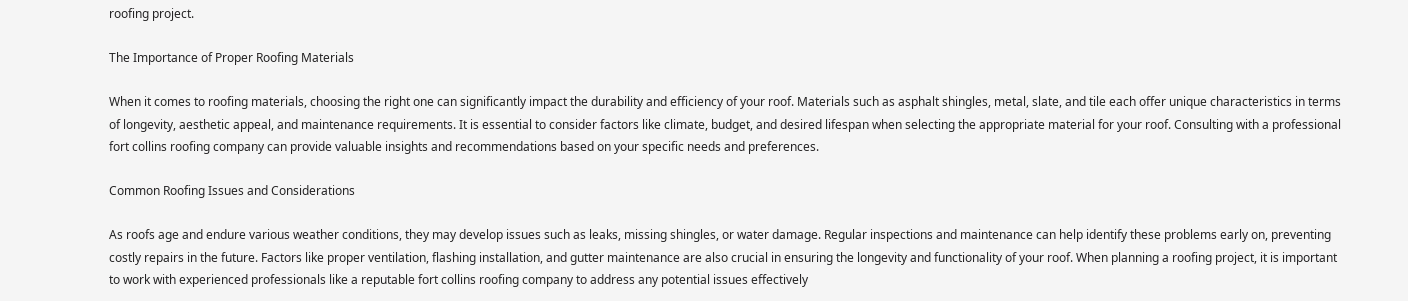roofing project.

The Importance of Proper Roofing Materials

When it comes to roofing materials, choosing the right one can significantly impact the durability and efficiency of your roof. Materials such as asphalt shingles, metal, slate, and tile each offer unique characteristics in terms of longevity, aesthetic appeal, and maintenance requirements. It is essential to consider factors like climate, budget, and desired lifespan when selecting the appropriate material for your roof. Consulting with a professional fort collins roofing company can provide valuable insights and recommendations based on your specific needs and preferences.

Common Roofing Issues and Considerations

As roofs age and endure various weather conditions, they may develop issues such as leaks, missing shingles, or water damage. Regular inspections and maintenance can help identify these problems early on, preventing costly repairs in the future. Factors like proper ventilation, flashing installation, and gutter maintenance are also crucial in ensuring the longevity and functionality of your roof. When planning a roofing project, it is important to work with experienced professionals like a reputable fort collins roofing company to address any potential issues effectively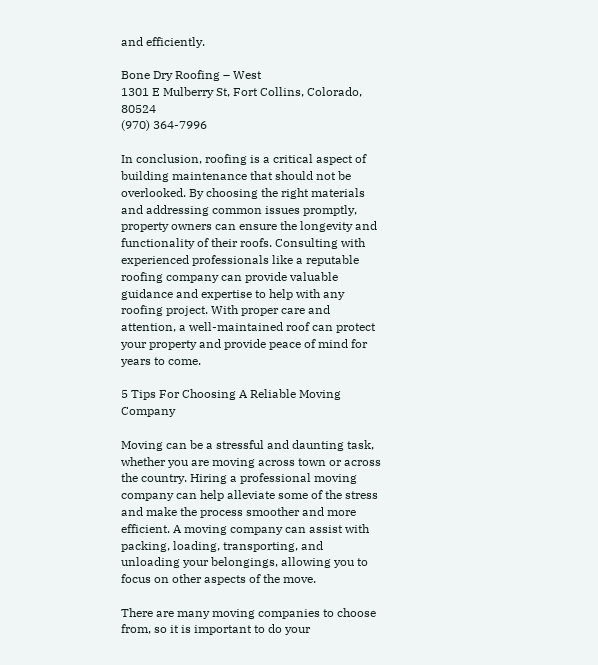and efficiently.

Bone Dry Roofing – West
1301 E Mulberry St, Fort Collins, Colorado, 80524
(970) 364-7996

In conclusion, roofing is a critical aspect of building maintenance that should not be overlooked. By choosing the right materials and addressing common issues promptly, property owners can ensure the longevity and functionality of their roofs. Consulting with experienced professionals like a reputable roofing company can provide valuable guidance and expertise to help with any roofing project. With proper care and attention, a well-maintained roof can protect your property and provide peace of mind for years to come.

5 Tips For Choosing A Reliable Moving Company

Moving can be a stressful and daunting task, whether you are moving across town or across the country. Hiring a professional moving company can help alleviate some of the stress and make the process smoother and more efficient. A moving company can assist with packing, loading, transporting, and unloading your belongings, allowing you to focus on other aspects of the move.

There are many moving companies to choose from, so it is important to do your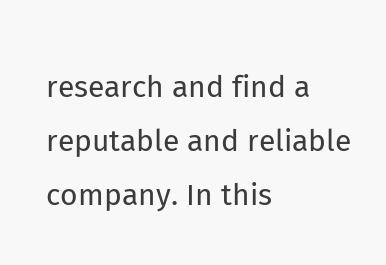research and find a reputable and reliable company. In this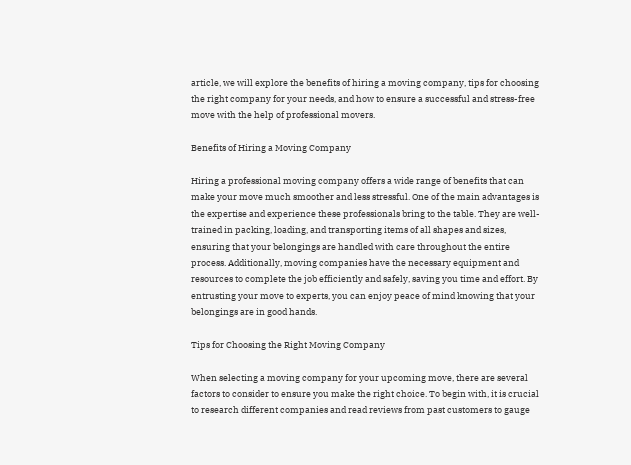article, we will explore the benefits of hiring a moving company, tips for choosing the right company for your needs, and how to ensure a successful and stress-free move with the help of professional movers.

Benefits of Hiring a Moving Company

Hiring a professional moving company offers a wide range of benefits that can make your move much smoother and less stressful. One of the main advantages is the expertise and experience these professionals bring to the table. They are well-trained in packing, loading, and transporting items of all shapes and sizes, ensuring that your belongings are handled with care throughout the entire process. Additionally, moving companies have the necessary equipment and resources to complete the job efficiently and safely, saving you time and effort. By entrusting your move to experts, you can enjoy peace of mind knowing that your belongings are in good hands.

Tips for Choosing the Right Moving Company

When selecting a moving company for your upcoming move, there are several factors to consider to ensure you make the right choice. To begin with, it is crucial to research different companies and read reviews from past customers to gauge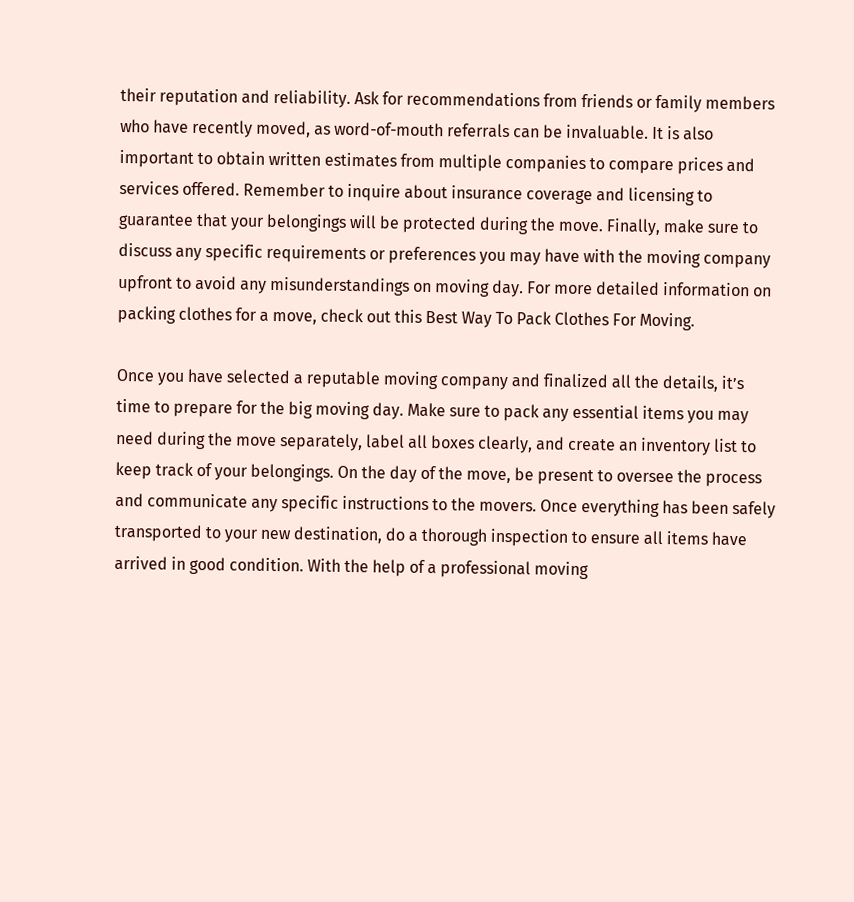their reputation and reliability. Ask for recommendations from friends or family members who have recently moved, as word-of-mouth referrals can be invaluable. It is also important to obtain written estimates from multiple companies to compare prices and services offered. Remember to inquire about insurance coverage and licensing to guarantee that your belongings will be protected during the move. Finally, make sure to discuss any specific requirements or preferences you may have with the moving company upfront to avoid any misunderstandings on moving day. For more detailed information on packing clothes for a move, check out this Best Way To Pack Clothes For Moving.

Once you have selected a reputable moving company and finalized all the details, it’s time to prepare for the big moving day. Make sure to pack any essential items you may need during the move separately, label all boxes clearly, and create an inventory list to keep track of your belongings. On the day of the move, be present to oversee the process and communicate any specific instructions to the movers. Once everything has been safely transported to your new destination, do a thorough inspection to ensure all items have arrived in good condition. With the help of a professional moving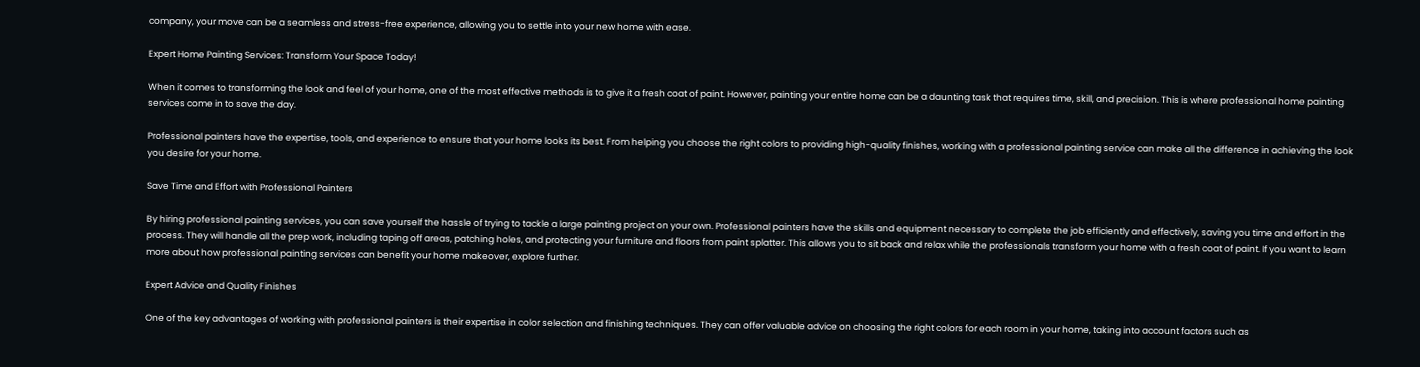company, your move can be a seamless and stress-free experience, allowing you to settle into your new home with ease.

Expert Home Painting Services: Transform Your Space Today!

When it comes to transforming the look and feel of your home, one of the most effective methods is to give it a fresh coat of paint. However, painting your entire home can be a daunting task that requires time, skill, and precision. This is where professional home painting services come in to save the day.

Professional painters have the expertise, tools, and experience to ensure that your home looks its best. From helping you choose the right colors to providing high-quality finishes, working with a professional painting service can make all the difference in achieving the look you desire for your home.

Save Time and Effort with Professional Painters

By hiring professional painting services, you can save yourself the hassle of trying to tackle a large painting project on your own. Professional painters have the skills and equipment necessary to complete the job efficiently and effectively, saving you time and effort in the process. They will handle all the prep work, including taping off areas, patching holes, and protecting your furniture and floors from paint splatter. This allows you to sit back and relax while the professionals transform your home with a fresh coat of paint. If you want to learn more about how professional painting services can benefit your home makeover, explore further.

Expert Advice and Quality Finishes

One of the key advantages of working with professional painters is their expertise in color selection and finishing techniques. They can offer valuable advice on choosing the right colors for each room in your home, taking into account factors such as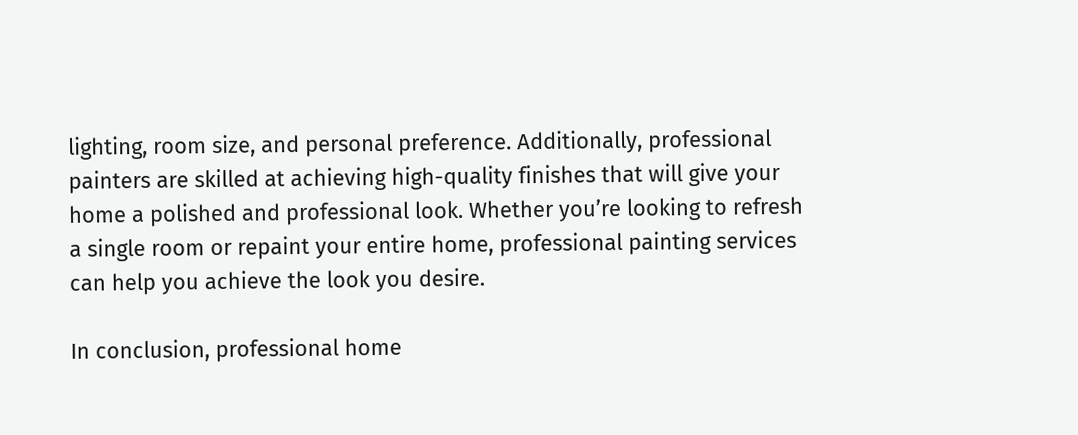lighting, room size, and personal preference. Additionally, professional painters are skilled at achieving high-quality finishes that will give your home a polished and professional look. Whether you’re looking to refresh a single room or repaint your entire home, professional painting services can help you achieve the look you desire.

In conclusion, professional home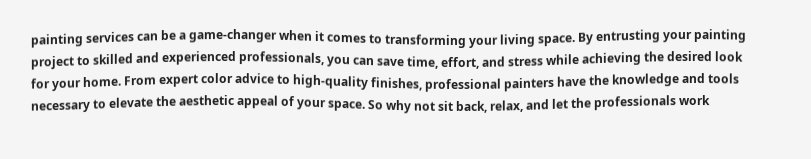painting services can be a game-changer when it comes to transforming your living space. By entrusting your painting project to skilled and experienced professionals, you can save time, effort, and stress while achieving the desired look for your home. From expert color advice to high-quality finishes, professional painters have the knowledge and tools necessary to elevate the aesthetic appeal of your space. So why not sit back, relax, and let the professionals work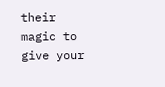their magic to give your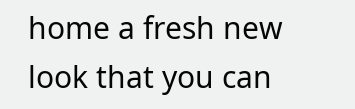home a fresh new look that you can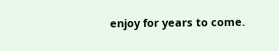enjoy for years to come.